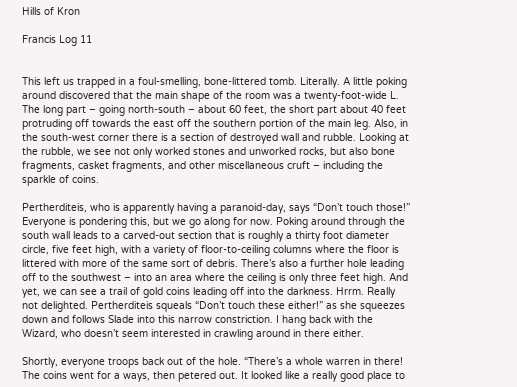Hills of Kron

Francis Log 11


This left us trapped in a foul-smelling, bone-littered tomb. Literally. A little poking around discovered that the main shape of the room was a twenty-foot-wide L. The long part – going north-south – about 60 feet, the short part about 40 feet protruding off towards the east off the southern portion of the main leg. Also, in the south-west corner there is a section of destroyed wall and rubble. Looking at the rubble, we see not only worked stones and unworked rocks, but also bone fragments, casket fragments, and other miscellaneous cruft – including the sparkle of coins.

Pertherditeis, who is apparently having a paranoid-day, says “Don’t touch those!” Everyone is pondering this, but we go along for now. Poking around through the south wall leads to a carved-out section that is roughly a thirty foot diameter circle, five feet high, with a variety of floor-to-ceiling columns where the floor is littered with more of the same sort of debris. There’s also a further hole leading off to the southwest – into an area where the ceiling is only three feet high. And yet, we can see a trail of gold coins leading off into the darkness. Hrrm. Really not delighted. Pertherditeis squeals “Don’t touch these either!” as she squeezes down and follows Slade into this narrow constriction. I hang back with the Wizard, who doesn’t seem interested in crawling around in there either.

Shortly, everyone troops back out of the hole. “There’s a whole warren in there! The coins went for a ways, then petered out. It looked like a really good place to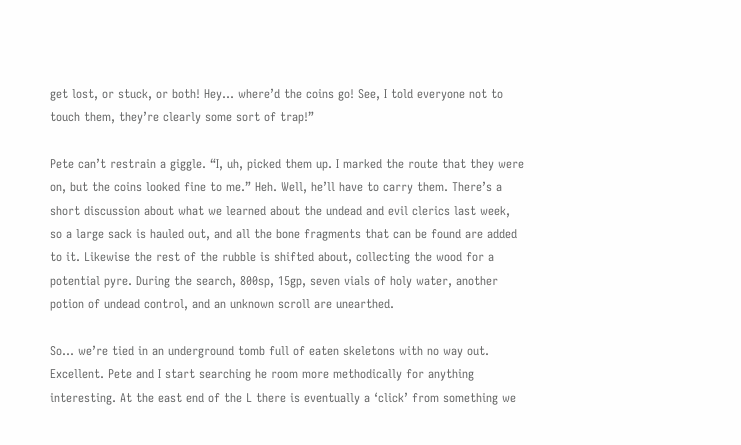get lost, or stuck, or both! Hey… where’d the coins go! See, I told everyone not to touch them, they’re clearly some sort of trap!”

Pete can’t restrain a giggle. “I, uh, picked them up. I marked the route that they were on, but the coins looked fine to me.” Heh. Well, he’ll have to carry them. There’s a short discussion about what we learned about the undead and evil clerics last week, so a large sack is hauled out, and all the bone fragments that can be found are added to it. Likewise the rest of the rubble is shifted about, collecting the wood for a potential pyre. During the search, 800sp, 15gp, seven vials of holy water, another potion of undead control, and an unknown scroll are unearthed.

So… we’re tied in an underground tomb full of eaten skeletons with no way out. Excellent. Pete and I start searching he room more methodically for anything interesting. At the east end of the L there is eventually a ‘click’ from something we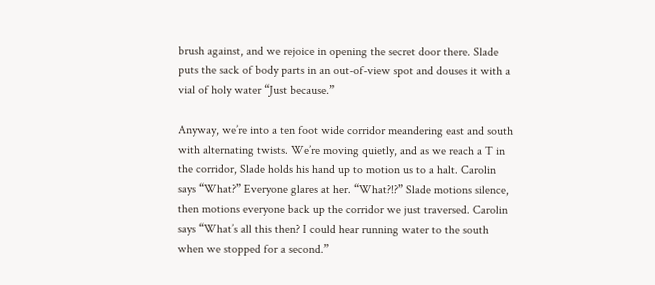brush against, and we rejoice in opening the secret door there. Slade puts the sack of body parts in an out-of-view spot and douses it with a vial of holy water “Just because.”

Anyway, we’re into a ten foot wide corridor meandering east and south with alternating twists. We’re moving quietly, and as we reach a T in the corridor, Slade holds his hand up to motion us to a halt. Carolin says “What?” Everyone glares at her. “What?!?” Slade motions silence, then motions everyone back up the corridor we just traversed. Carolin says “What’s all this then? I could hear running water to the south when we stopped for a second.”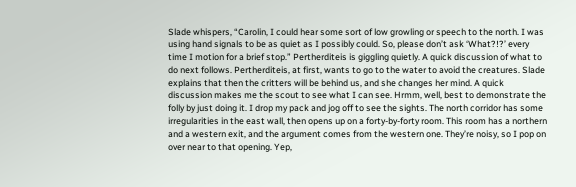Slade whispers, “Carolin, I could hear some sort of low growling or speech to the north. I was using hand signals to be as quiet as I possibly could. So, please don’t ask ‘What?!?’ every time I motion for a brief stop.” Pertherditeis is giggling quietly. A quick discussion of what to do next follows. Pertherditeis, at first, wants to go to the water to avoid the creatures. Slade explains that then the critters will be behind us, and she changes her mind. A quick discussion makes me the scout to see what I can see. Hrmm, well, best to demonstrate the folly by just doing it. I drop my pack and jog off to see the sights. The north corridor has some irregularities in the east wall, then opens up on a forty-by-forty room. This room has a northern and a western exit, and the argument comes from the western one. They’re noisy, so I pop on over near to that opening. Yep,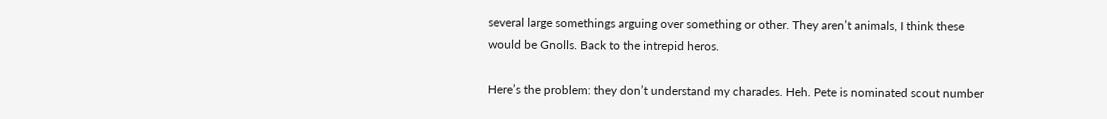several large somethings arguing over something or other. They aren’t animals, I think these would be Gnolls. Back to the intrepid heros.

Here’s the problem: they don’t understand my charades. Heh. Pete is nominated scout number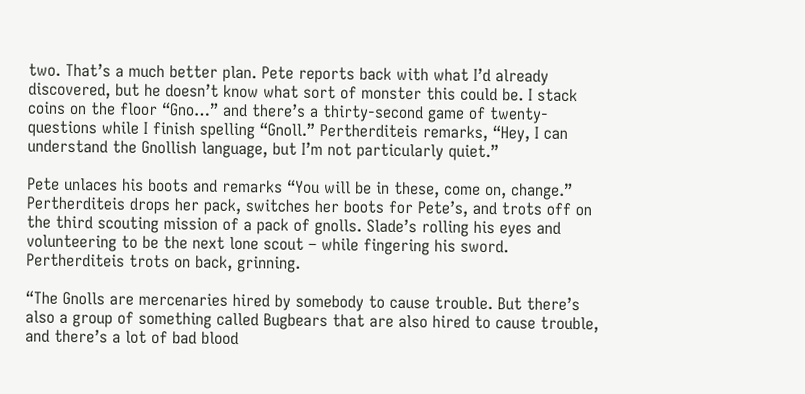two. That’s a much better plan. Pete reports back with what I’d already discovered, but he doesn’t know what sort of monster this could be. I stack coins on the floor “Gno…” and there’s a thirty-second game of twenty-questions while I finish spelling “Gnoll.” Pertherditeis remarks, “Hey, I can understand the Gnollish language, but I’m not particularly quiet.”

Pete unlaces his boots and remarks “You will be in these, come on, change.” Pertherditeis drops her pack, switches her boots for Pete’s, and trots off on the third scouting mission of a pack of gnolls. Slade’s rolling his eyes and volunteering to be the next lone scout – while fingering his sword. Pertherditeis trots on back, grinning.

“The Gnolls are mercenaries hired by somebody to cause trouble. But there’s also a group of something called Bugbears that are also hired to cause trouble, and there’s a lot of bad blood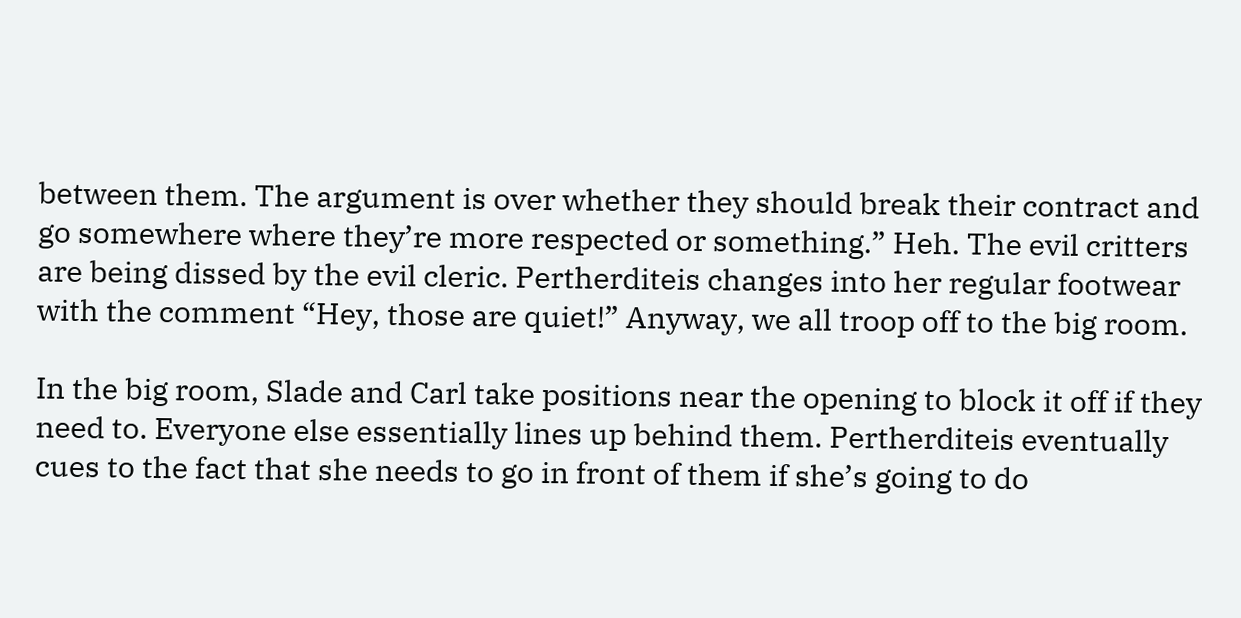between them. The argument is over whether they should break their contract and go somewhere where they’re more respected or something.” Heh. The evil critters are being dissed by the evil cleric. Pertherditeis changes into her regular footwear with the comment “Hey, those are quiet!” Anyway, we all troop off to the big room.

In the big room, Slade and Carl take positions near the opening to block it off if they need to. Everyone else essentially lines up behind them. Pertherditeis eventually cues to the fact that she needs to go in front of them if she’s going to do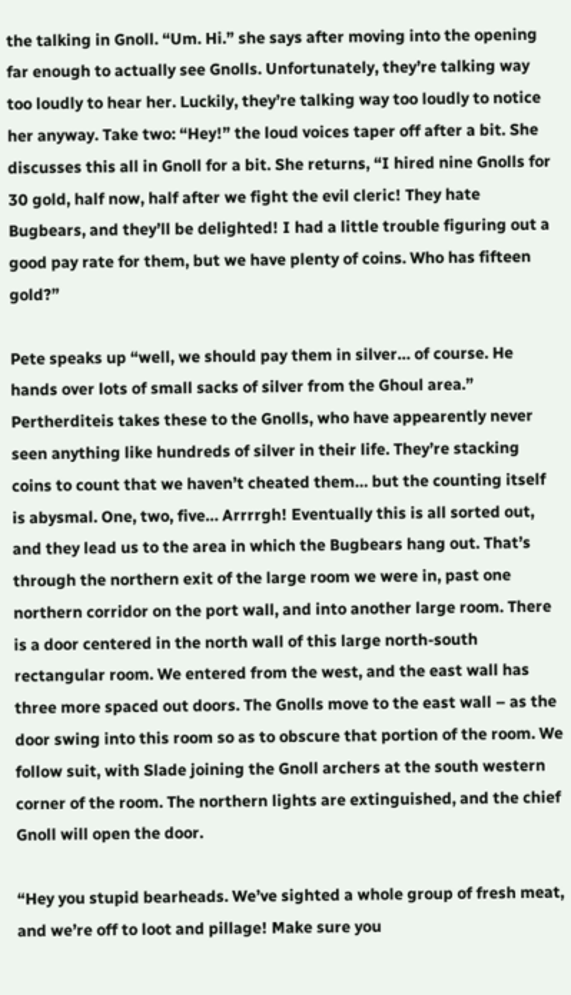the talking in Gnoll. “Um. Hi.” she says after moving into the opening far enough to actually see Gnolls. Unfortunately, they’re talking way too loudly to hear her. Luckily, they’re talking way too loudly to notice her anyway. Take two: “Hey!” the loud voices taper off after a bit. She discusses this all in Gnoll for a bit. She returns, “I hired nine Gnolls for 30 gold, half now, half after we fight the evil cleric! They hate Bugbears, and they’ll be delighted! I had a little trouble figuring out a good pay rate for them, but we have plenty of coins. Who has fifteen gold?”

Pete speaks up “well, we should pay them in silver… of course. He hands over lots of small sacks of silver from the Ghoul area.” Pertherditeis takes these to the Gnolls, who have appearently never seen anything like hundreds of silver in their life. They’re stacking coins to count that we haven’t cheated them… but the counting itself is abysmal. One, two, five… Arrrrgh! Eventually this is all sorted out, and they lead us to the area in which the Bugbears hang out. That’s through the northern exit of the large room we were in, past one northern corridor on the port wall, and into another large room. There is a door centered in the north wall of this large north-south rectangular room. We entered from the west, and the east wall has three more spaced out doors. The Gnolls move to the east wall – as the door swing into this room so as to obscure that portion of the room. We follow suit, with Slade joining the Gnoll archers at the south western corner of the room. The northern lights are extinguished, and the chief Gnoll will open the door.

“Hey you stupid bearheads. We’ve sighted a whole group of fresh meat, and we’re off to loot and pillage! Make sure you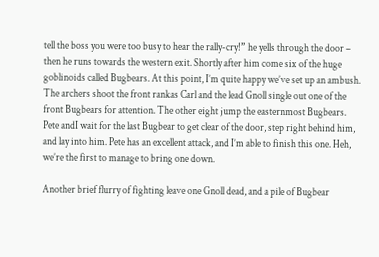tell the boss you were too busy to hear the rally-cry!” he yells through the door – then he runs towards the western exit. Shortly after him come six of the huge goblinoids called Bugbears. At this point, I’m quite happy we’ve set up an ambush. The archers shoot the front rankas Carl and the lead Gnoll single out one of the front Bugbears for attention. The other eight jump the easternmost Bugbears. Pete andI wait for the last Bugbear to get clear of the door, step right behind him, and lay into him. Pete has an excellent attack, and I’m able to finish this one. Heh, we’re the first to manage to bring one down.

Another brief flurry of fighting leave one Gnoll dead, and a pile of Bugbear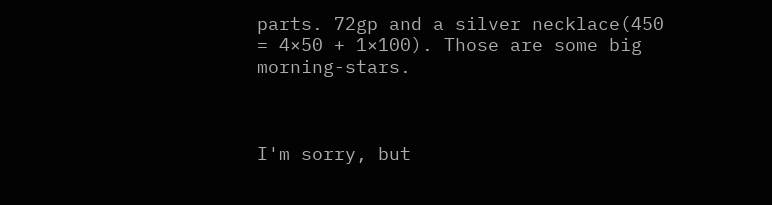parts. 72gp and a silver necklace(450 = 4×50 + 1×100). Those are some big morning-stars.



I'm sorry, but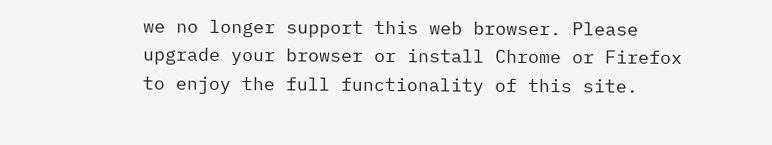we no longer support this web browser. Please upgrade your browser or install Chrome or Firefox to enjoy the full functionality of this site.